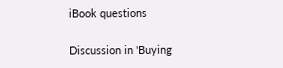iBook questions

Discussion in 'Buying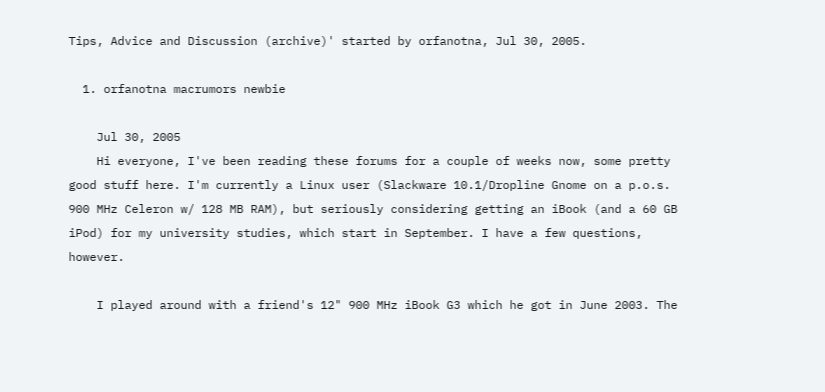Tips, Advice and Discussion (archive)' started by orfanotna, Jul 30, 2005.

  1. orfanotna macrumors newbie

    Jul 30, 2005
    Hi everyone, I've been reading these forums for a couple of weeks now, some pretty good stuff here. I'm currently a Linux user (Slackware 10.1/Dropline Gnome on a p.o.s. 900 MHz Celeron w/ 128 MB RAM), but seriously considering getting an iBook (and a 60 GB iPod) for my university studies, which start in September. I have a few questions, however.

    I played around with a friend's 12" 900 MHz iBook G3 which he got in June 2003. The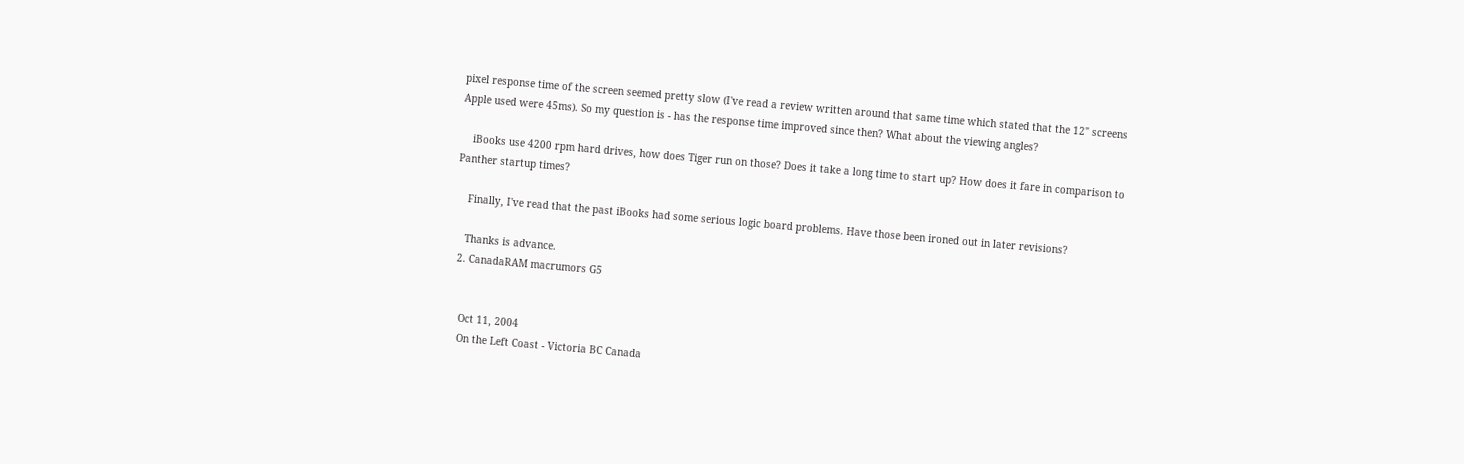pixel response time of the screen seemed pretty slow (I've read a review written around that same time which stated that the 12" screens Apple used were 45ms). So my question is - has the response time improved since then? What about the viewing angles?

    iBooks use 4200 rpm hard drives, how does Tiger run on those? Does it take a long time to start up? How does it fare in comparison to Panther startup times?

    Finally, I've read that the past iBooks had some serious logic board problems. Have those been ironed out in later revisions?

    Thanks is advance.
  2. CanadaRAM macrumors G5


    Oct 11, 2004
    On the Left Coast - Victoria BC Canada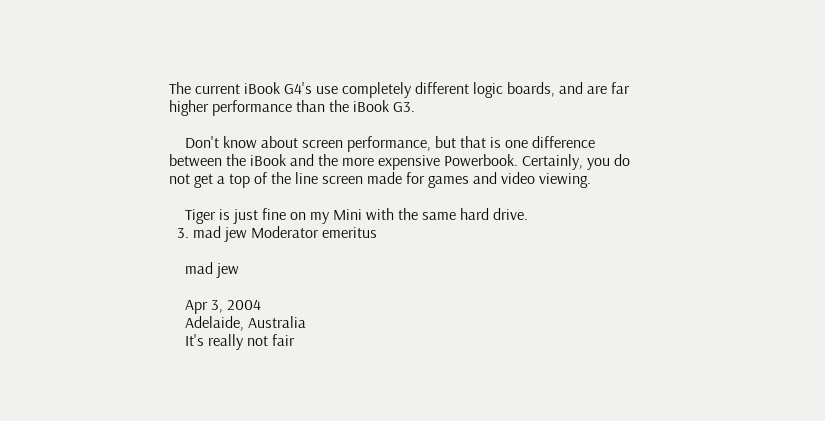The current iBook G4's use completely different logic boards, and are far higher performance than the iBook G3.

    Don't know about screen performance, but that is one difference between the iBook and the more expensive Powerbook. Certainly, you do not get a top of the line screen made for games and video viewing.

    Tiger is just fine on my Mini with the same hard drive.
  3. mad jew Moderator emeritus

    mad jew

    Apr 3, 2004
    Adelaide, Australia
    It's really not fair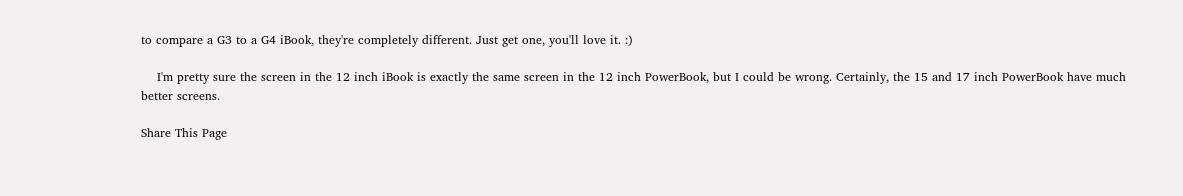to compare a G3 to a G4 iBook, they're completely different. Just get one, you'll love it. :)

    I'm pretty sure the screen in the 12 inch iBook is exactly the same screen in the 12 inch PowerBook, but I could be wrong. Certainly, the 15 and 17 inch PowerBook have much better screens.

Share This Page